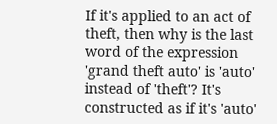If it's applied to an act of theft, then why is the last word of the expression 'grand theft auto' is 'auto' instead of 'theft'? It's constructed as if it's 'auto'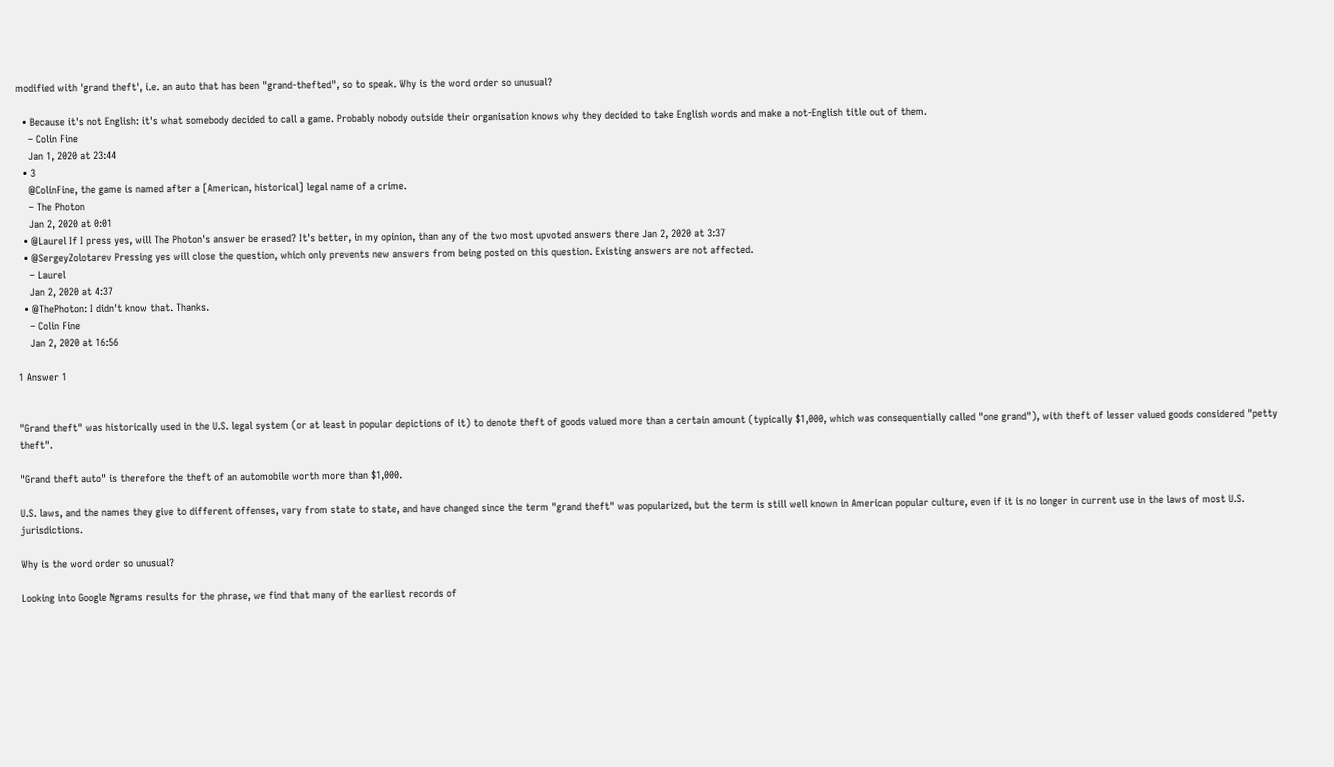modified with 'grand theft', i.e. an auto that has been "grand-thefted", so to speak. Why is the word order so unusual?

  • Because it's not English: it's what somebody decided to call a game. Probably nobody outside their organisation knows why they decided to take English words and make a not-English title out of them.
    – Colin Fine
    Jan 1, 2020 at 23:44
  • 3
    @ColinFine, the game is named after a [American, historical] legal name of a crime.
    – The Photon
    Jan 2, 2020 at 0:01
  • @Laurel If I press yes, will The Photon's answer be erased? It's better, in my opinion, than any of the two most upvoted answers there Jan 2, 2020 at 3:37
  • @SergeyZolotarev Pressing yes will close the question, which only prevents new answers from being posted on this question. Existing answers are not affected.
    – Laurel
    Jan 2, 2020 at 4:37
  • @ThePhoton: I didn't know that. Thanks.
    – Colin Fine
    Jan 2, 2020 at 16:56

1 Answer 1


"Grand theft" was historically used in the U.S. legal system (or at least in popular depictions of it) to denote theft of goods valued more than a certain amount (typically $1,000, which was consequentially called "one grand"), with theft of lesser valued goods considered "petty theft".

"Grand theft auto" is therefore the theft of an automobile worth more than $1,000.

U.S. laws, and the names they give to different offenses, vary from state to state, and have changed since the term "grand theft" was popularized, but the term is still well known in American popular culture, even if it is no longer in current use in the laws of most U.S. jurisdictions.

Why is the word order so unusual?

Looking into Google Ngrams results for the phrase, we find that many of the earliest records of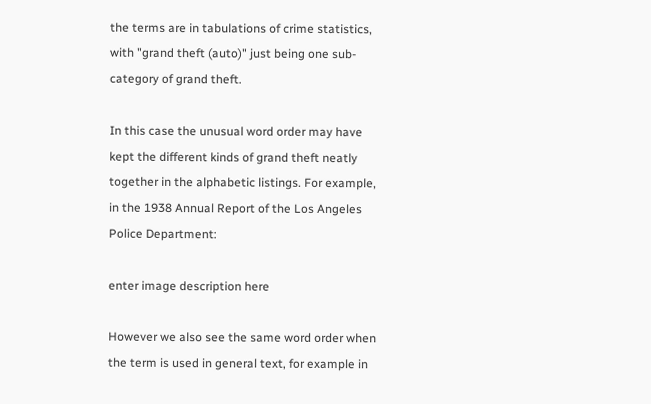the terms are in tabulations of crime statistics, with "grand theft (auto)" just being one sub-category of grand theft.

In this case the unusual word order may have kept the different kinds of grand theft neatly together in the alphabetic listings. For example, in the 1938 Annual Report of the Los Angeles Police Department:

enter image description here

However we also see the same word order when the term is used in general text, for example in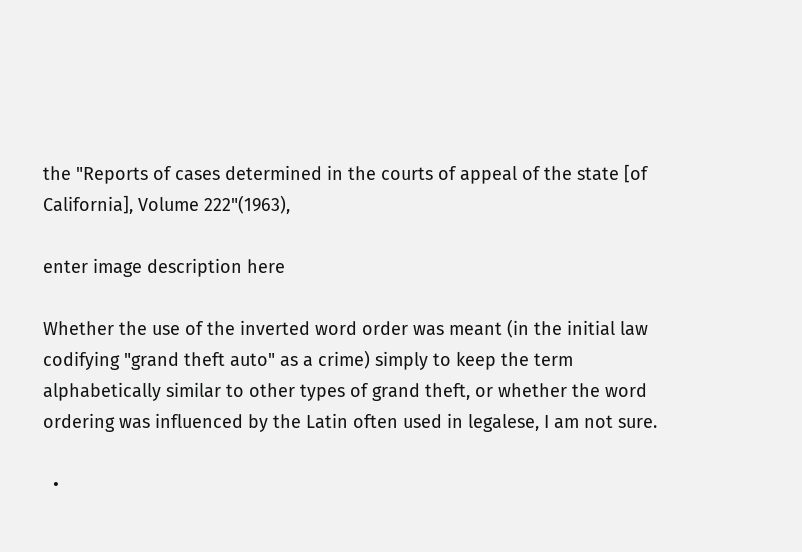the "Reports of cases determined in the courts of appeal of the state [of California], Volume 222"(1963),

enter image description here

Whether the use of the inverted word order was meant (in the initial law codifying "grand theft auto" as a crime) simply to keep the term alphabetically similar to other types of grand theft, or whether the word ordering was influenced by the Latin often used in legalese, I am not sure.

  •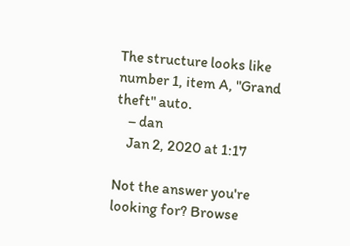The structure looks like number 1, item A, "Grand theft" auto.
    – dan
    Jan 2, 2020 at 1:17

Not the answer you're looking for? Browse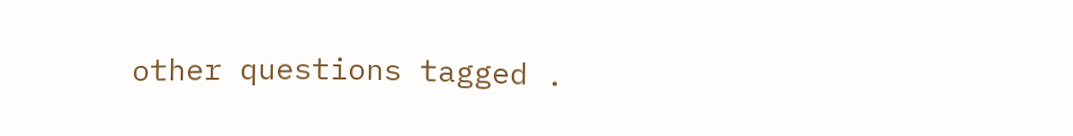other questions tagged .